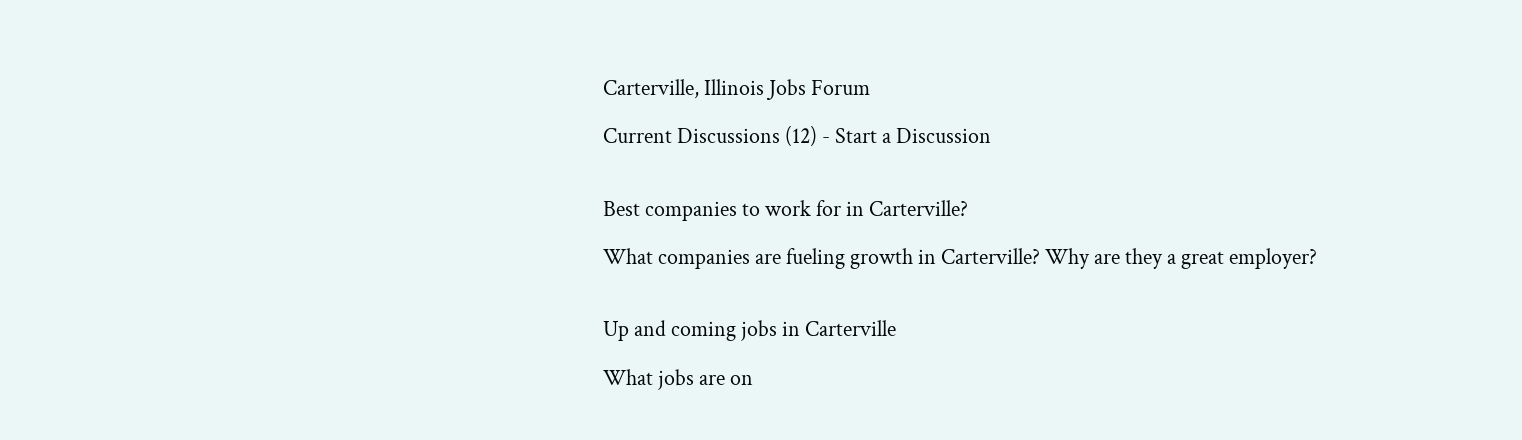Carterville, Illinois Jobs Forum

Current Discussions (12) - Start a Discussion


Best companies to work for in Carterville?

What companies are fueling growth in Carterville? Why are they a great employer?


Up and coming jobs in Carterville

What jobs are on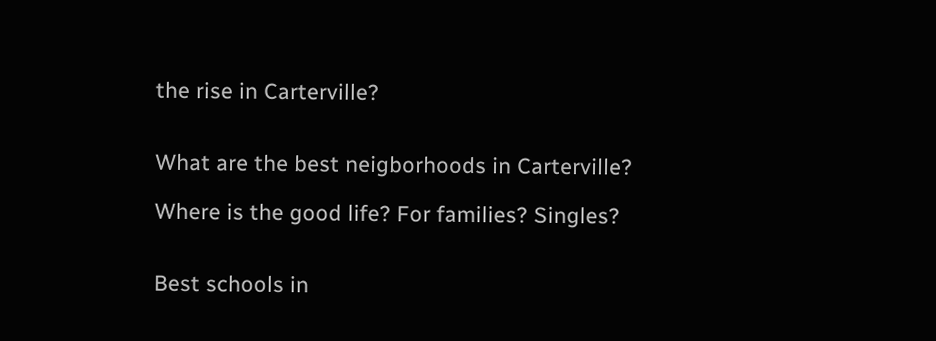the rise in Carterville?


What are the best neigborhoods in Carterville?

Where is the good life? For families? Singles?


Best schools in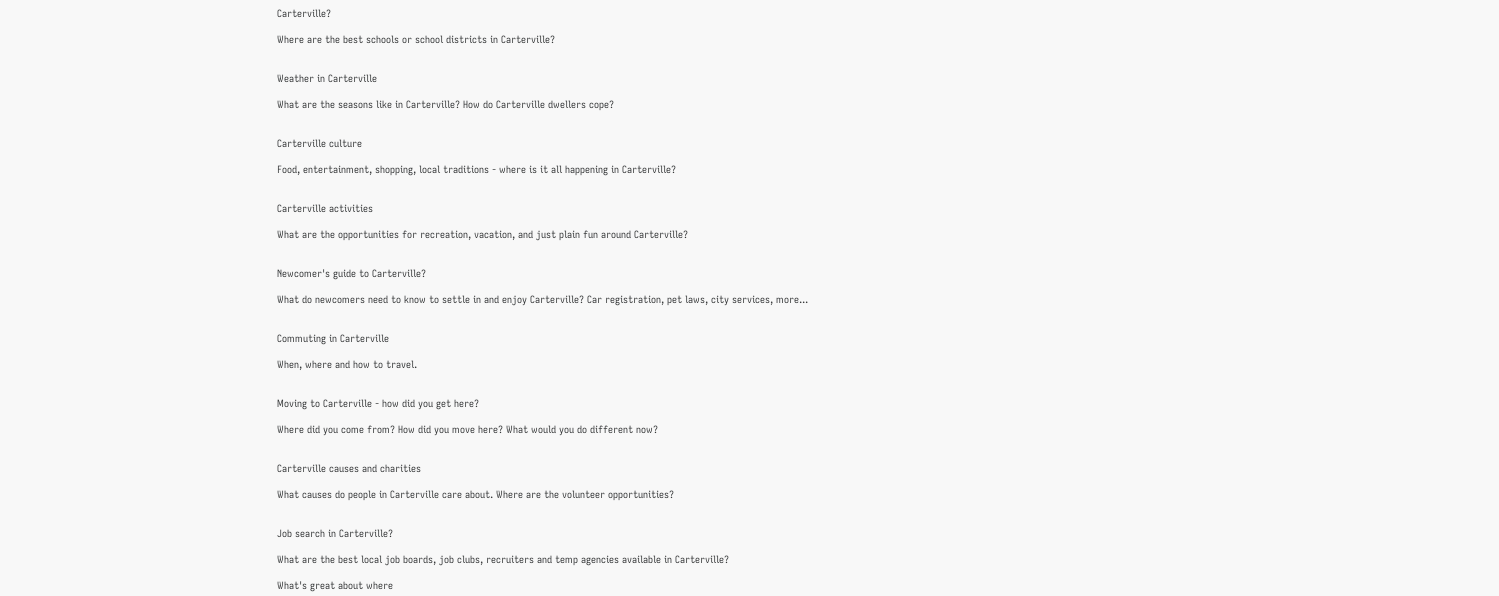Carterville?

Where are the best schools or school districts in Carterville?


Weather in Carterville

What are the seasons like in Carterville? How do Carterville dwellers cope?


Carterville culture

Food, entertainment, shopping, local traditions - where is it all happening in Carterville?


Carterville activities

What are the opportunities for recreation, vacation, and just plain fun around Carterville?


Newcomer's guide to Carterville?

What do newcomers need to know to settle in and enjoy Carterville? Car registration, pet laws, city services, more...


Commuting in Carterville

When, where and how to travel.


Moving to Carterville - how did you get here?

Where did you come from? How did you move here? What would you do different now?


Carterville causes and charities

What causes do people in Carterville care about. Where are the volunteer opportunities?


Job search in Carterville?

What are the best local job boards, job clubs, recruiters and temp agencies available in Carterville?

What's great about where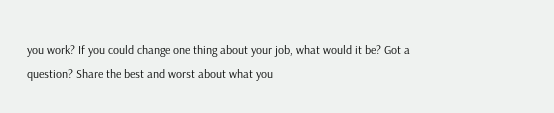you work? If you could change one thing about your job, what would it be? Got a question? Share the best and worst about what you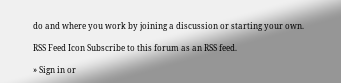do and where you work by joining a discussion or starting your own.

RSS Feed Icon Subscribe to this forum as an RSS feed.

» Sign in or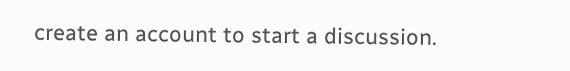create an account to start a discussion.